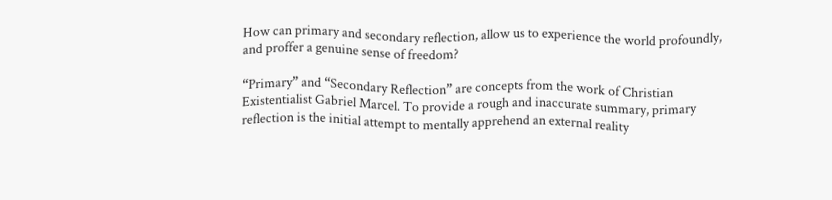How can primary and secondary reflection, allow us to experience the world profoundly, and proffer a genuine sense of freedom?

“Primary” and “Secondary Reflection” are concepts from the work of Christian Existentialist Gabriel Marcel. To provide a rough and inaccurate summary, primary reflection is the initial attempt to mentally apprehend an external reality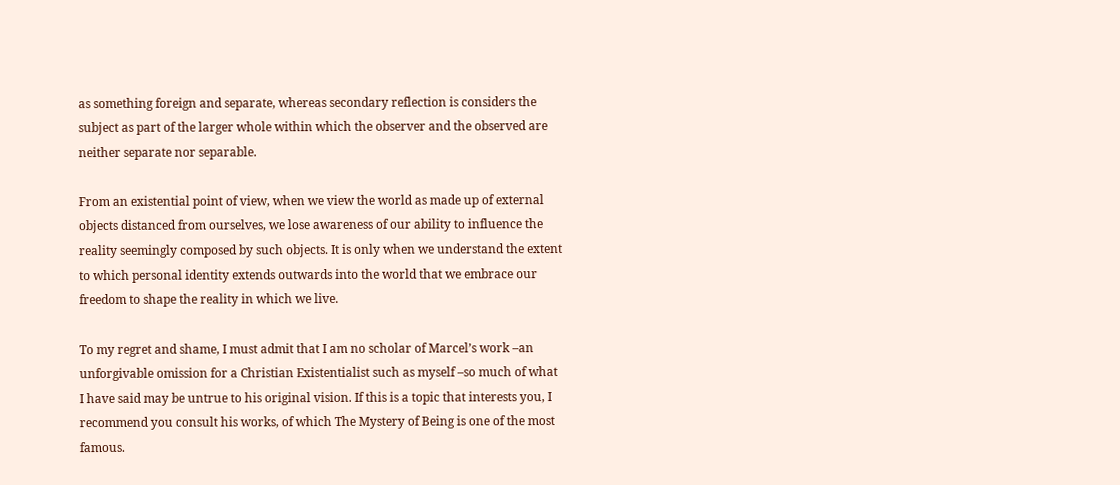as something foreign and separate, whereas secondary reflection is considers the subject as part of the larger whole within which the observer and the observed are neither separate nor separable.

From an existential point of view, when we view the world as made up of external objects distanced from ourselves, we lose awareness of our ability to influence the reality seemingly composed by such objects. It is only when we understand the extent to which personal identity extends outwards into the world that we embrace our freedom to shape the reality in which we live.

To my regret and shame, I must admit that I am no scholar of Marcel’s work –an unforgivable omission for a Christian Existentialist such as myself –so much of what I have said may be untrue to his original vision. If this is a topic that interests you, I recommend you consult his works, of which The Mystery of Being is one of the most famous.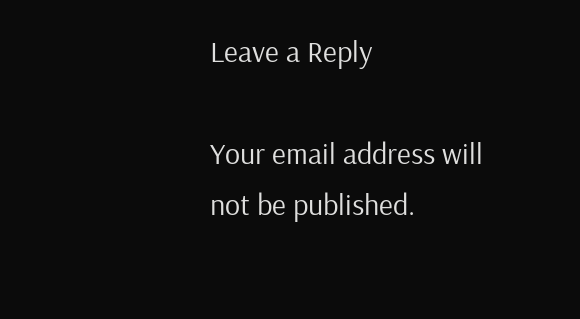Leave a Reply

Your email address will not be published.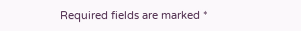Required fields are marked *